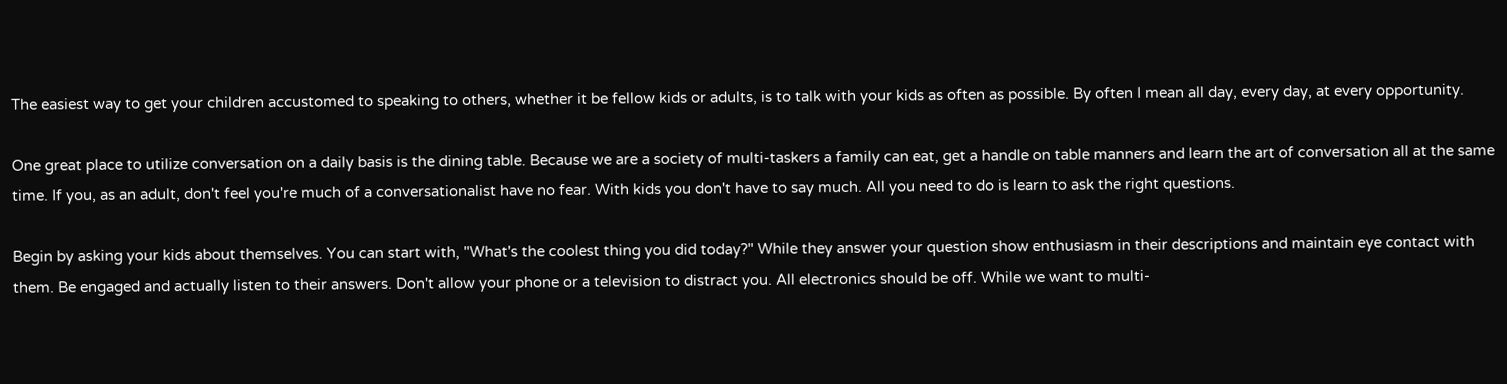The easiest way to get your children accustomed to speaking to others, whether it be fellow kids or adults, is to talk with your kids as often as possible. By often I mean all day, every day, at every opportunity.

One great place to utilize conversation on a daily basis is the dining table. Because we are a society of multi-taskers a family can eat, get a handle on table manners and learn the art of conversation all at the same time. If you, as an adult, don't feel you're much of a conversationalist have no fear. With kids you don't have to say much. All you need to do is learn to ask the right questions.

Begin by asking your kids about themselves. You can start with, "What's the coolest thing you did today?" While they answer your question show enthusiasm in their descriptions and maintain eye contact with them. Be engaged and actually listen to their answers. Don't allow your phone or a television to distract you. All electronics should be off. While we want to multi-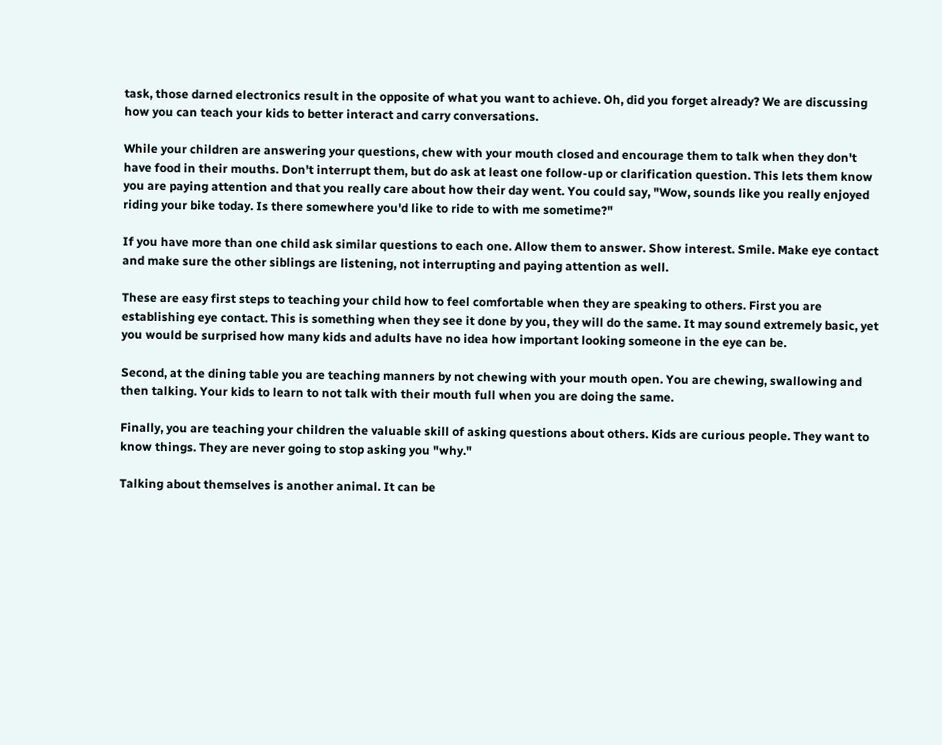task, those darned electronics result in the opposite of what you want to achieve. Oh, did you forget already? We are discussing how you can teach your kids to better interact and carry conversations.

While your children are answering your questions, chew with your mouth closed and encourage them to talk when they don't have food in their mouths. Don't interrupt them, but do ask at least one follow-up or clarification question. This lets them know you are paying attention and that you really care about how their day went. You could say, "Wow, sounds like you really enjoyed riding your bike today. Is there somewhere you'd like to ride to with me sometime?"

If you have more than one child ask similar questions to each one. Allow them to answer. Show interest. Smile. Make eye contact and make sure the other siblings are listening, not interrupting and paying attention as well.

These are easy first steps to teaching your child how to feel comfortable when they are speaking to others. First you are establishing eye contact. This is something when they see it done by you, they will do the same. It may sound extremely basic, yet you would be surprised how many kids and adults have no idea how important looking someone in the eye can be.

Second, at the dining table you are teaching manners by not chewing with your mouth open. You are chewing, swallowing and then talking. Your kids to learn to not talk with their mouth full when you are doing the same.

Finally, you are teaching your children the valuable skill of asking questions about others. Kids are curious people. They want to know things. They are never going to stop asking you "why."

Talking about themselves is another animal. It can be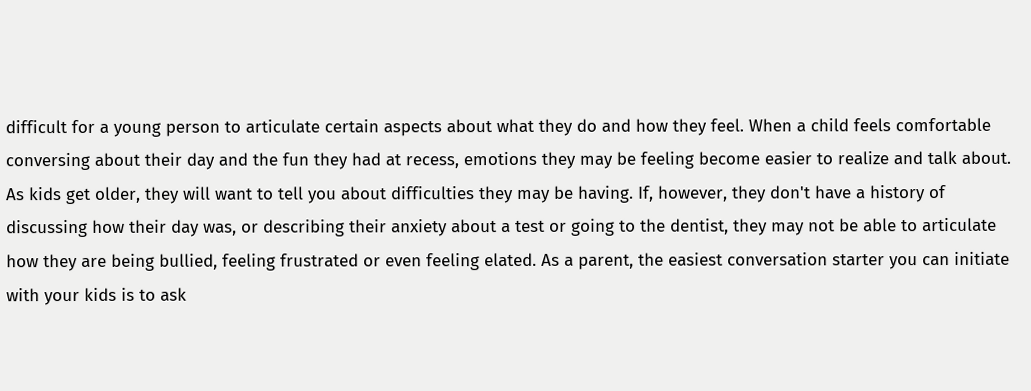difficult for a young person to articulate certain aspects about what they do and how they feel. When a child feels comfortable conversing about their day and the fun they had at recess, emotions they may be feeling become easier to realize and talk about. As kids get older, they will want to tell you about difficulties they may be having. If, however, they don't have a history of discussing how their day was, or describing their anxiety about a test or going to the dentist, they may not be able to articulate how they are being bullied, feeling frustrated or even feeling elated. As a parent, the easiest conversation starter you can initiate with your kids is to ask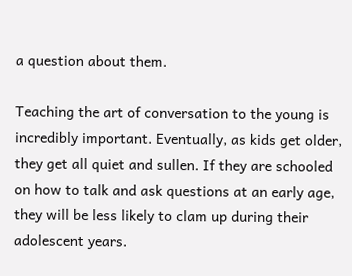a question about them.

Teaching the art of conversation to the young is incredibly important. Eventually, as kids get older, they get all quiet and sullen. If they are schooled on how to talk and ask questions at an early age, they will be less likely to clam up during their adolescent years.